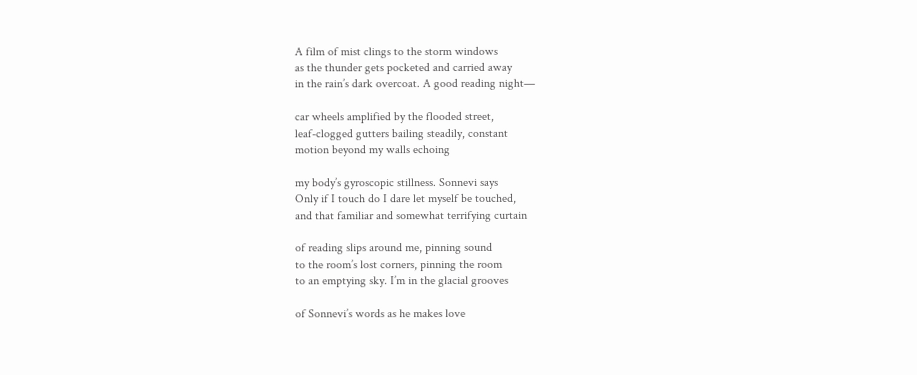A film of mist clings to the storm windows
as the thunder gets pocketed and carried away
in the rain’s dark overcoat. A good reading night—

car wheels amplified by the flooded street,
leaf-clogged gutters bailing steadily, constant
motion beyond my walls echoing

my body’s gyroscopic stillness. Sonnevi says
Only if I touch do I dare let myself be touched,
and that familiar and somewhat terrifying curtain

of reading slips around me, pinning sound
to the room’s lost corners, pinning the room
to an emptying sky. I’m in the glacial grooves

of Sonnevi’s words as he makes love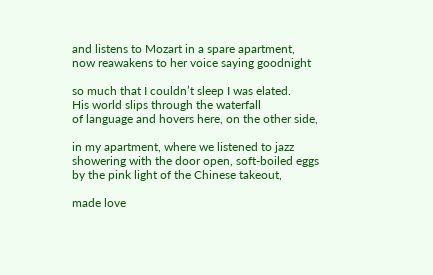and listens to Mozart in a spare apartment,
now reawakens to her voice saying goodnight

so much that I couldn’t sleep I was elated.
His world slips through the waterfall
of language and hovers here, on the other side,

in my apartment, where we listened to jazz
showering with the door open, soft-boiled eggs
by the pink light of the Chinese takeout,

made love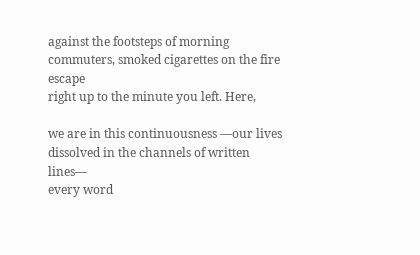against the footsteps of morning
commuters, smoked cigarettes on the fire escape
right up to the minute you left. Here,

we are in this continuousness —our lives
dissolved in the channels of written lines—
every word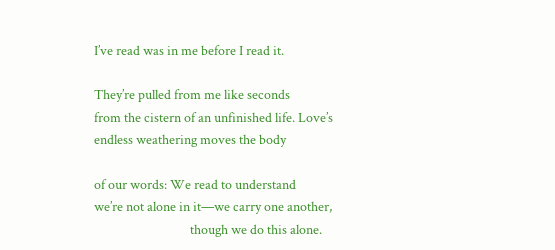I’ve read was in me before I read it.

They’re pulled from me like seconds
from the cistern of an unfinished life. Love’s
endless weathering moves the body

of our words: We read to understand
we’re not alone in it—we carry one another,
                                though we do this alone.